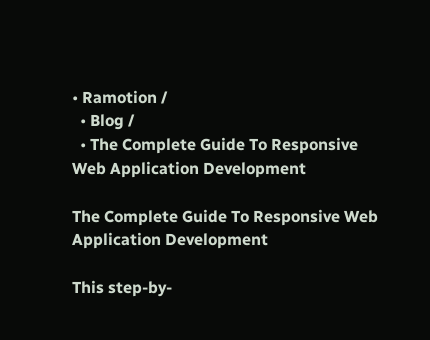• Ramotion /
  • Blog /
  • The Complete Guide To Responsive Web Application Development

The Complete Guide To Responsive Web Application Development

This step-by-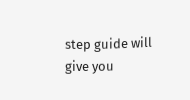step guide will give you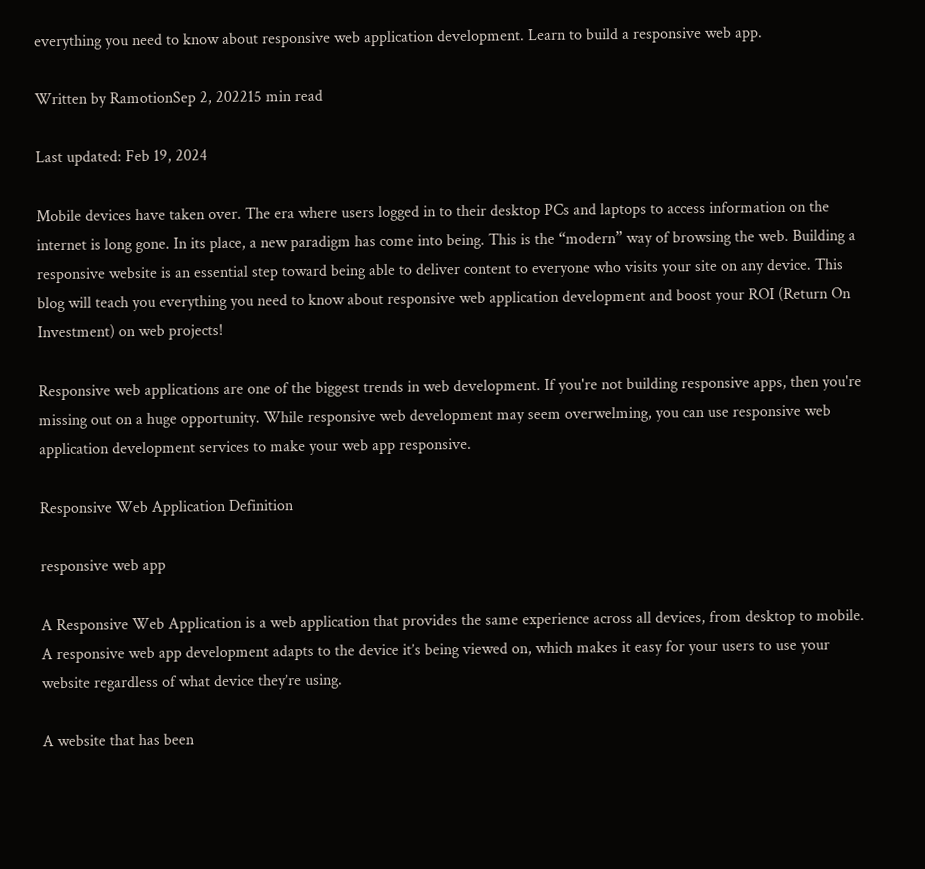everything you need to know about responsive web application development. Learn to build a responsive web app.

Written by RamotionSep 2, 202215 min read

Last updated: Feb 19, 2024

Mobile devices have taken over. The era where users logged in to their desktop PCs and laptops to access information on the internet is long gone. In its place, a new paradigm has come into being. This is the “modern” way of browsing the web. Building a responsive website is an essential step toward being able to deliver content to everyone who visits your site on any device. This blog will teach you everything you need to know about responsive web application development and boost your ROI (Return On Investment) on web projects!

Responsive web applications are one of the biggest trends in web development. If you're not building responsive apps, then you're missing out on a huge opportunity. While responsive web development may seem overwelming, you can use responsive web application development services to make your web app responsive.

Responsive Web Application Definition

responsive web app

A Responsive Web Application is a web application that provides the same experience across all devices, from desktop to mobile. A responsive web app development adapts to the device it’s being viewed on, which makes it easy for your users to use your website regardless of what device they’re using.

A website that has been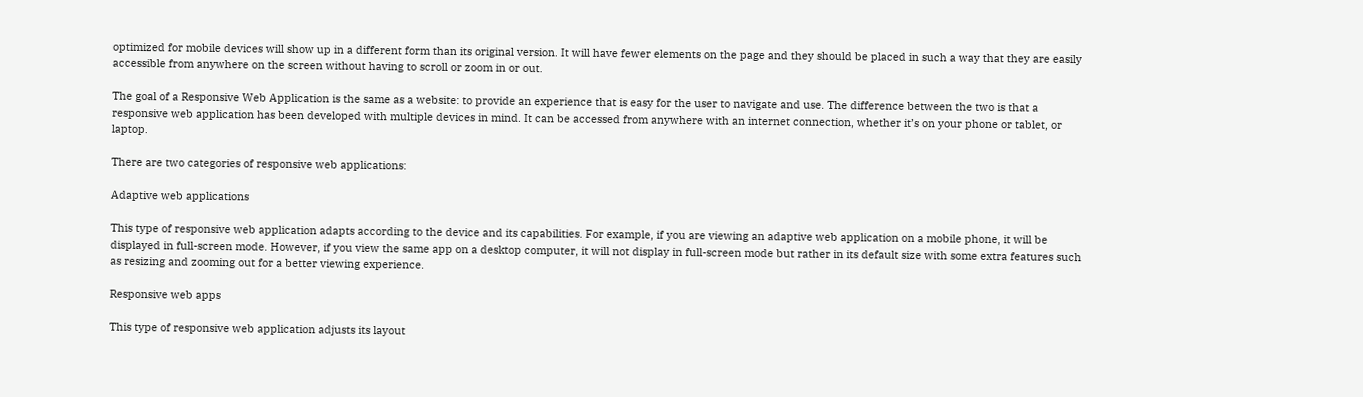optimized for mobile devices will show up in a different form than its original version. It will have fewer elements on the page and they should be placed in such a way that they are easily accessible from anywhere on the screen without having to scroll or zoom in or out.

The goal of a Responsive Web Application is the same as a website: to provide an experience that is easy for the user to navigate and use. The difference between the two is that a responsive web application has been developed with multiple devices in mind. It can be accessed from anywhere with an internet connection, whether it’s on your phone or tablet, or laptop.

There are two categories of responsive web applications:

Adaptive web applications

This type of responsive web application adapts according to the device and its capabilities. For example, if you are viewing an adaptive web application on a mobile phone, it will be displayed in full-screen mode. However, if you view the same app on a desktop computer, it will not display in full-screen mode but rather in its default size with some extra features such as resizing and zooming out for a better viewing experience.

Responsive web apps

This type of responsive web application adjusts its layout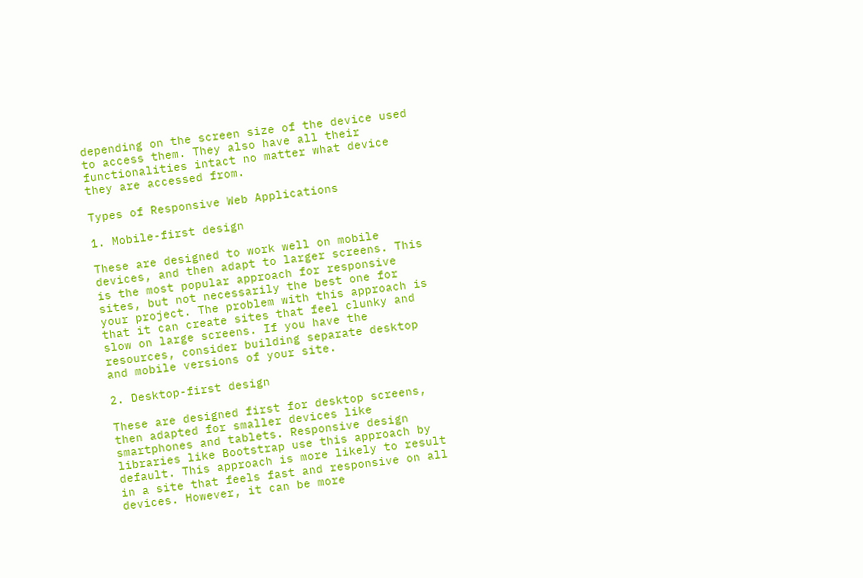depending on the screen size of the device used to access them. They also have all their functionalities intact no matter what device they are accessed from.

Types of Responsive Web Applications

1. Mobile-first design

These are designed to work well on mobile devices, and then adapt to larger screens. This is the most popular approach for responsive sites, but not necessarily the best one for your project. The problem with this approach is that it can create sites that feel clunky and slow on large screens. If you have the resources, consider building separate desktop and mobile versions of your site.

2. Desktop-first design

These are designed first for desktop screens, then adapted for smaller devices like smartphones and tablets. Responsive design libraries like Bootstrap use this approach by default. This approach is more likely to result in a site that feels fast and responsive on all devices. However, it can be more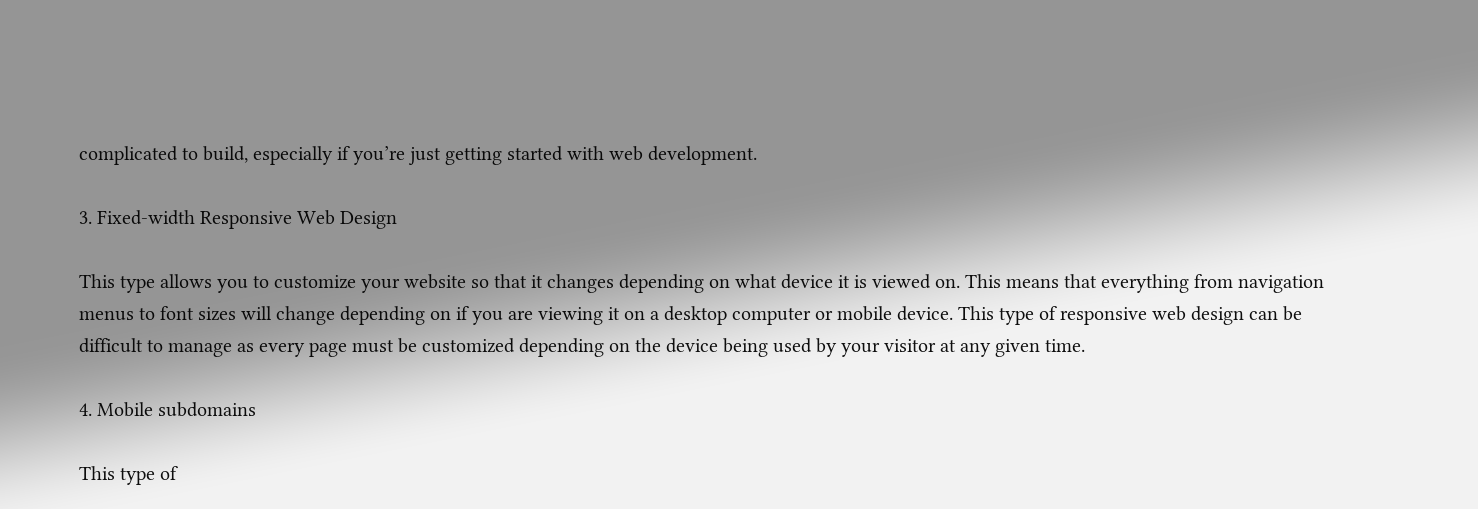complicated to build, especially if you’re just getting started with web development.

3. Fixed-width Responsive Web Design

This type allows you to customize your website so that it changes depending on what device it is viewed on. This means that everything from navigation menus to font sizes will change depending on if you are viewing it on a desktop computer or mobile device. This type of responsive web design can be difficult to manage as every page must be customized depending on the device being used by your visitor at any given time.

4. Mobile subdomains

This type of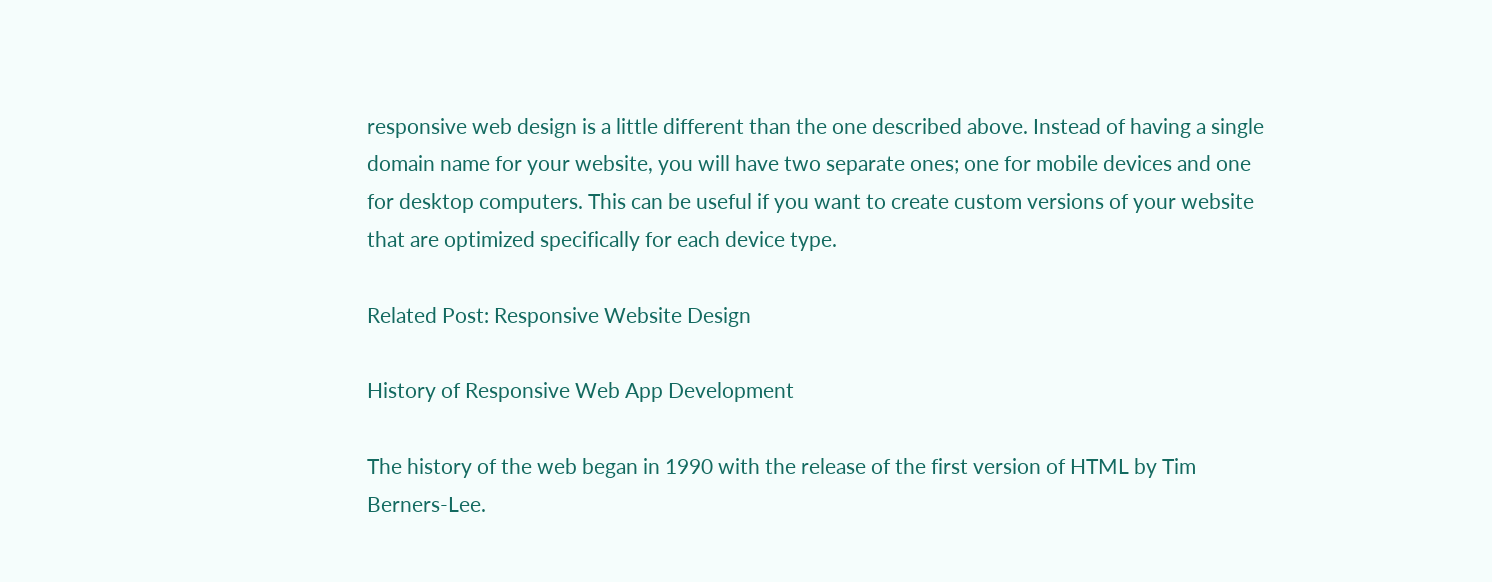responsive web design is a little different than the one described above. Instead of having a single domain name for your website, you will have two separate ones; one for mobile devices and one for desktop computers. This can be useful if you want to create custom versions of your website that are optimized specifically for each device type.

Related Post: Responsive Website Design

History of Responsive Web App Development

The history of the web began in 1990 with the release of the first version of HTML by Tim Berners-Lee.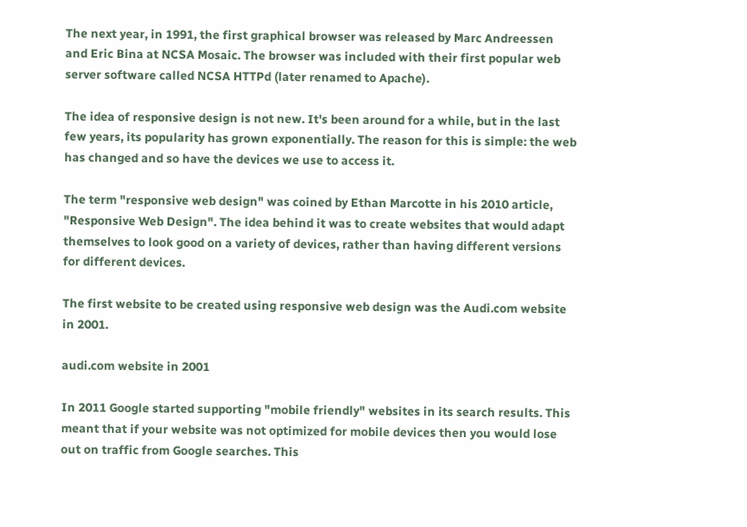The next year, in 1991, the first graphical browser was released by Marc Andreessen and Eric Bina at NCSA Mosaic. The browser was included with their first popular web server software called NCSA HTTPd (later renamed to Apache).

The idea of responsive design is not new. It's been around for a while, but in the last few years, its popularity has grown exponentially. The reason for this is simple: the web has changed and so have the devices we use to access it.

The term "responsive web design" was coined by Ethan Marcotte in his 2010 article, "Responsive Web Design". The idea behind it was to create websites that would adapt themselves to look good on a variety of devices, rather than having different versions for different devices.

The first website to be created using responsive web design was the Audi.com website in 2001.

audi.com website in 2001

In 2011 Google started supporting "mobile friendly" websites in its search results. This meant that if your website was not optimized for mobile devices then you would lose out on traffic from Google searches. This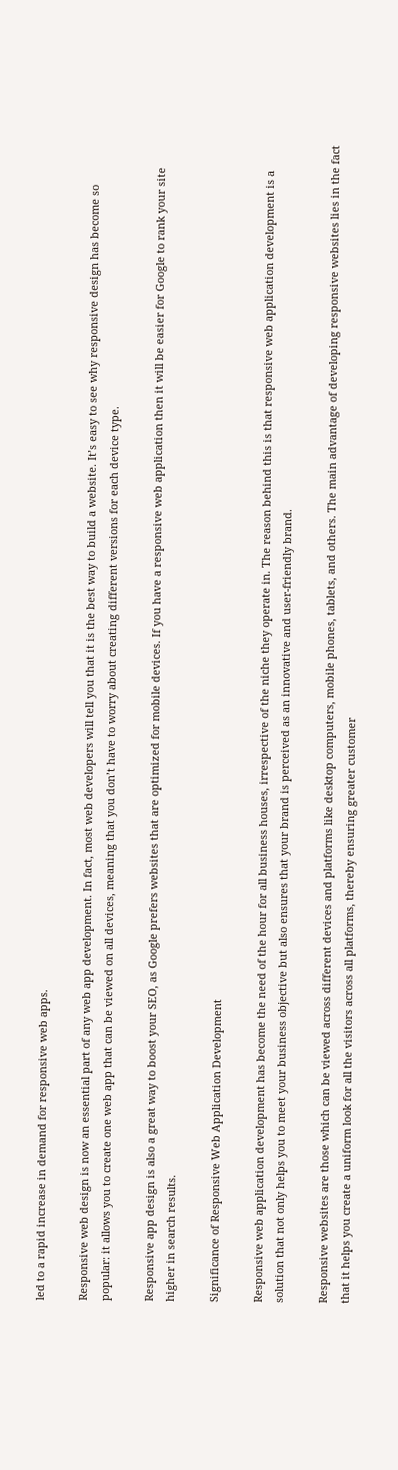led to a rapid increase in demand for responsive web apps.

Responsive web design is now an essential part of any web app development. In fact, most web developers will tell you that it is the best way to build a website. It’s easy to see why responsive design has become so popular: it allows you to create one web app that can be viewed on all devices, meaning that you don’t have to worry about creating different versions for each device type.

Responsive app design is also a great way to boost your SEO, as Google prefers websites that are optimized for mobile devices. If you have a responsive web application then it will be easier for Google to rank your site higher in search results.

Significance of Responsive Web Application Development

Responsive web application development has become the need of the hour for all business houses, irrespective of the niche they operate in. The reason behind this is that responsive web application development is a solution that not only helps you to meet your business objective but also ensures that your brand is perceived as an innovative and user-friendly brand.

Responsive websites are those which can be viewed across different devices and platforms like desktop computers, mobile phones, tablets, and others. The main advantage of developing responsive websites lies in the fact that it helps you create a uniform look for all the visitors across all platforms, thereby ensuring greater customer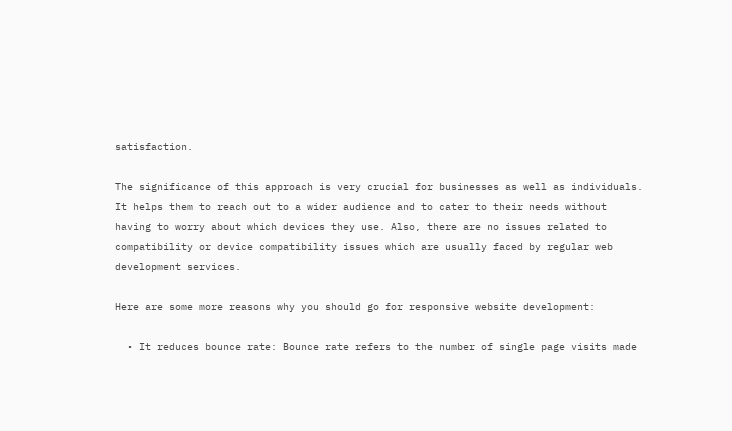satisfaction.

The significance of this approach is very crucial for businesses as well as individuals. It helps them to reach out to a wider audience and to cater to their needs without having to worry about which devices they use. Also, there are no issues related to compatibility or device compatibility issues which are usually faced by regular web development services.

Here are some more reasons why you should go for responsive website development:

  • It reduces bounce rate: Bounce rate refers to the number of single page visits made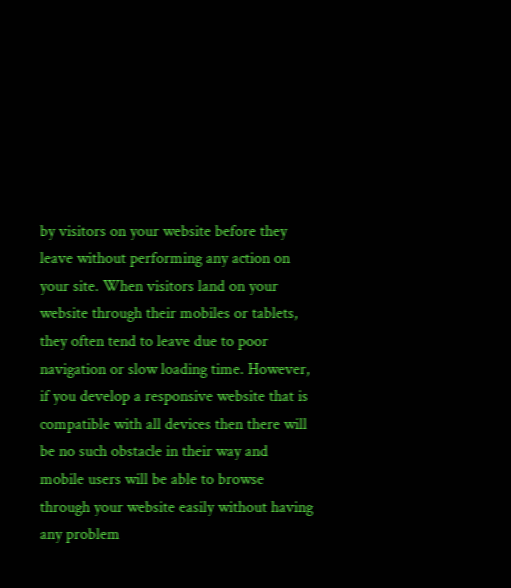by visitors on your website before they leave without performing any action on your site. When visitors land on your website through their mobiles or tablets, they often tend to leave due to poor navigation or slow loading time. However, if you develop a responsive website that is compatible with all devices then there will be no such obstacle in their way and mobile users will be able to browse through your website easily without having any problem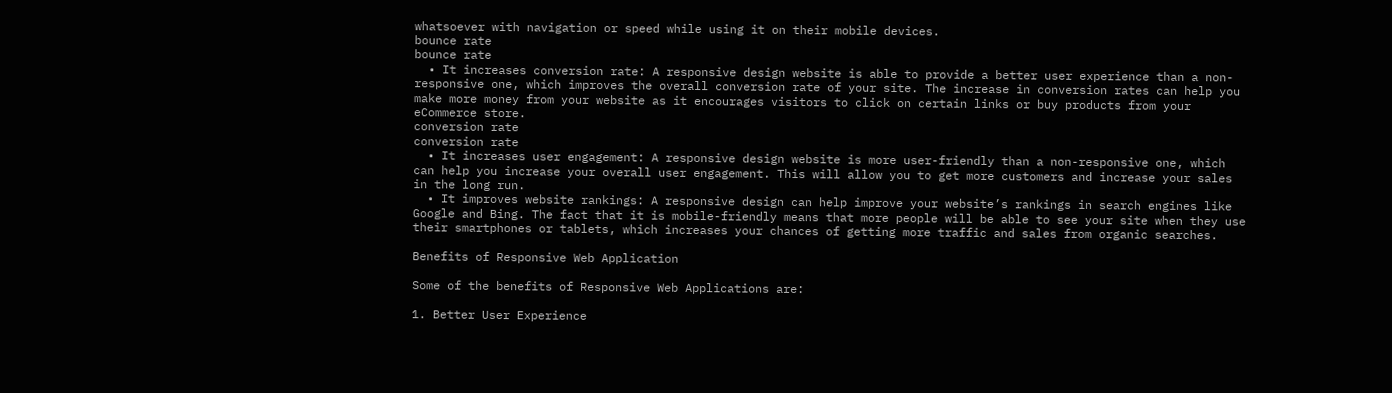whatsoever with navigation or speed while using it on their mobile devices.
bounce rate
bounce rate
  • It increases conversion rate: A responsive design website is able to provide a better user experience than a non-responsive one, which improves the overall conversion rate of your site. The increase in conversion rates can help you make more money from your website as it encourages visitors to click on certain links or buy products from your eCommerce store.
conversion rate
conversion rate
  • It increases user engagement: A responsive design website is more user-friendly than a non-responsive one, which can help you increase your overall user engagement. This will allow you to get more customers and increase your sales in the long run.
  • It improves website rankings: A responsive design can help improve your website’s rankings in search engines like Google and Bing. The fact that it is mobile-friendly means that more people will be able to see your site when they use their smartphones or tablets, which increases your chances of getting more traffic and sales from organic searches.

Benefits of Responsive Web Application

Some of the benefits of Responsive Web Applications are:

1. Better User Experience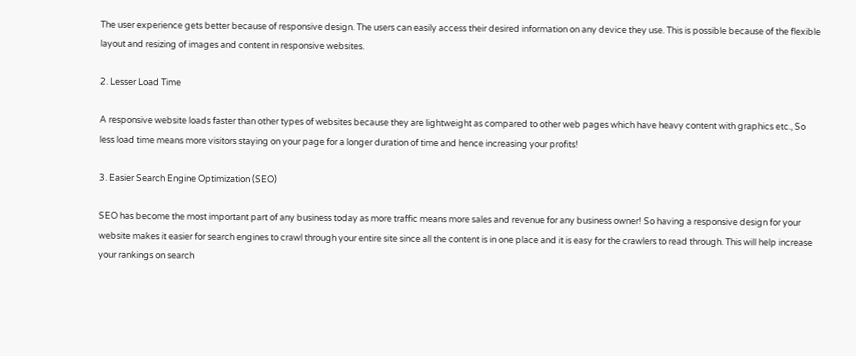The user experience gets better because of responsive design. The users can easily access their desired information on any device they use. This is possible because of the flexible layout and resizing of images and content in responsive websites.

2. Lesser Load Time

A responsive website loads faster than other types of websites because they are lightweight as compared to other web pages which have heavy content with graphics etc., So less load time means more visitors staying on your page for a longer duration of time and hence increasing your profits!

3. Easier Search Engine Optimization (SEO)

SEO has become the most important part of any business today as more traffic means more sales and revenue for any business owner! So having a responsive design for your website makes it easier for search engines to crawl through your entire site since all the content is in one place and it is easy for the crawlers to read through. This will help increase your rankings on search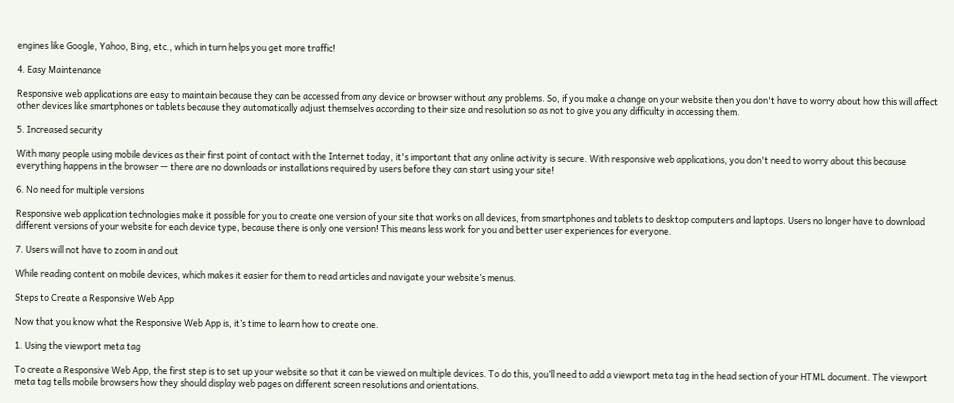engines like Google, Yahoo, Bing, etc., which in turn helps you get more traffic!

4. Easy Maintenance

Responsive web applications are easy to maintain because they can be accessed from any device or browser without any problems. So, if you make a change on your website then you don't have to worry about how this will affect other devices like smartphones or tablets because they automatically adjust themselves according to their size and resolution so as not to give you any difficulty in accessing them.

5. Increased security

With many people using mobile devices as their first point of contact with the Internet today, it's important that any online activity is secure. With responsive web applications, you don't need to worry about this because everything happens in the browser — there are no downloads or installations required by users before they can start using your site!

6. No need for multiple versions

Responsive web application technologies make it possible for you to create one version of your site that works on all devices, from smartphones and tablets to desktop computers and laptops. Users no longer have to download different versions of your website for each device type, because there is only one version! This means less work for you and better user experiences for everyone.

7. Users will not have to zoom in and out

While reading content on mobile devices, which makes it easier for them to read articles and navigate your website’s menus.

Steps to Create a Responsive Web App

Now that you know what the Responsive Web App is, it’s time to learn how to create one.

1. Using the viewport meta tag

To create a Responsive Web App, the first step is to set up your website so that it can be viewed on multiple devices. To do this, you’ll need to add a viewport meta tag in the head section of your HTML document. The viewport meta tag tells mobile browsers how they should display web pages on different screen resolutions and orientations.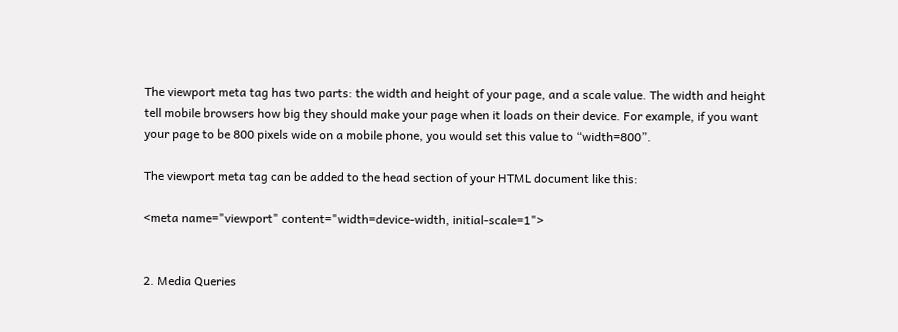The viewport meta tag has two parts: the width and height of your page, and a scale value. The width and height tell mobile browsers how big they should make your page when it loads on their device. For example, if you want your page to be 800 pixels wide on a mobile phone, you would set this value to “width=800”.

The viewport meta tag can be added to the head section of your HTML document like this:

<meta name="viewport" content="width=device-width, initial-scale=1">


2. Media Queries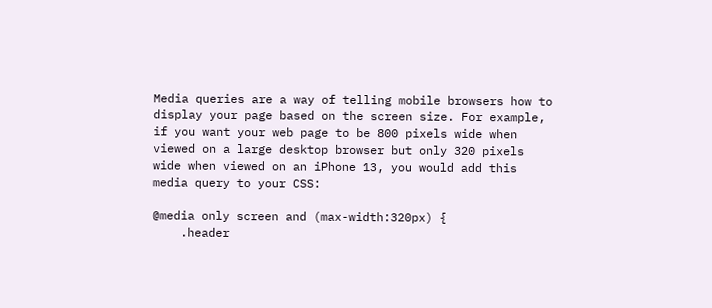Media queries are a way of telling mobile browsers how to display your page based on the screen size. For example, if you want your web page to be 800 pixels wide when viewed on a large desktop browser but only 320 pixels wide when viewed on an iPhone 13, you would add this media query to your CSS:

@media only screen and (max-width:320px) {
    .header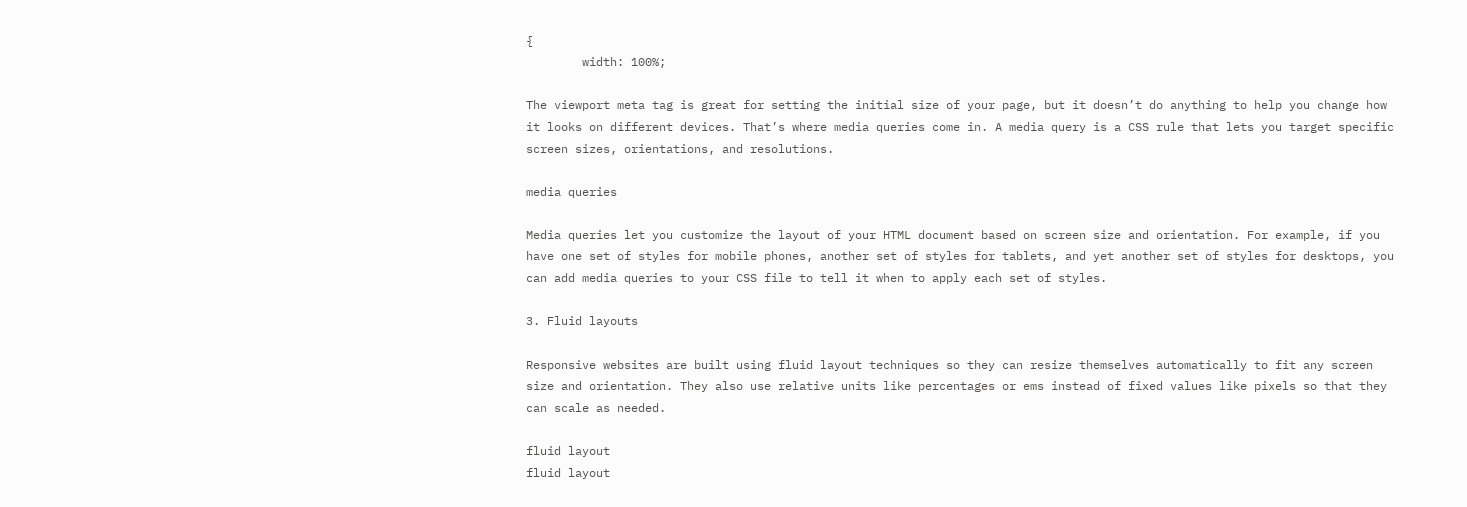{
        width: 100%;

The viewport meta tag is great for setting the initial size of your page, but it doesn’t do anything to help you change how it looks on different devices. That’s where media queries come in. A media query is a CSS rule that lets you target specific screen sizes, orientations, and resolutions.

media queries

Media queries let you customize the layout of your HTML document based on screen size and orientation. For example, if you have one set of styles for mobile phones, another set of styles for tablets, and yet another set of styles for desktops, you can add media queries to your CSS file to tell it when to apply each set of styles.

3. Fluid layouts

Responsive websites are built using fluid layout techniques so they can resize themselves automatically to fit any screen size and orientation. They also use relative units like percentages or ems instead of fixed values like pixels so that they can scale as needed.

fluid layout
fluid layout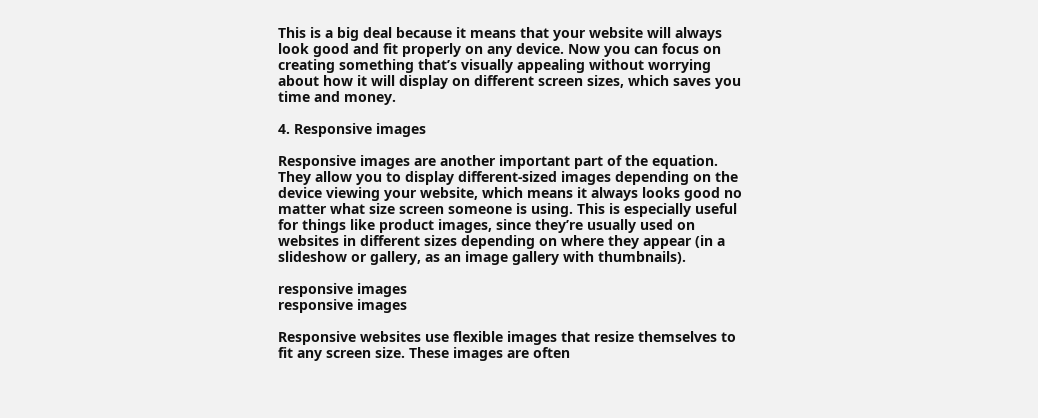This is a big deal because it means that your website will always look good and fit properly on any device. Now you can focus on creating something that’s visually appealing without worrying about how it will display on different screen sizes, which saves you time and money.

4. Responsive images

Responsive images are another important part of the equation. They allow you to display different-sized images depending on the device viewing your website, which means it always looks good no matter what size screen someone is using. This is especially useful for things like product images, since they’re usually used on websites in different sizes depending on where they appear (in a slideshow or gallery, as an image gallery with thumbnails).

responsive images
responsive images

Responsive websites use flexible images that resize themselves to fit any screen size. These images are often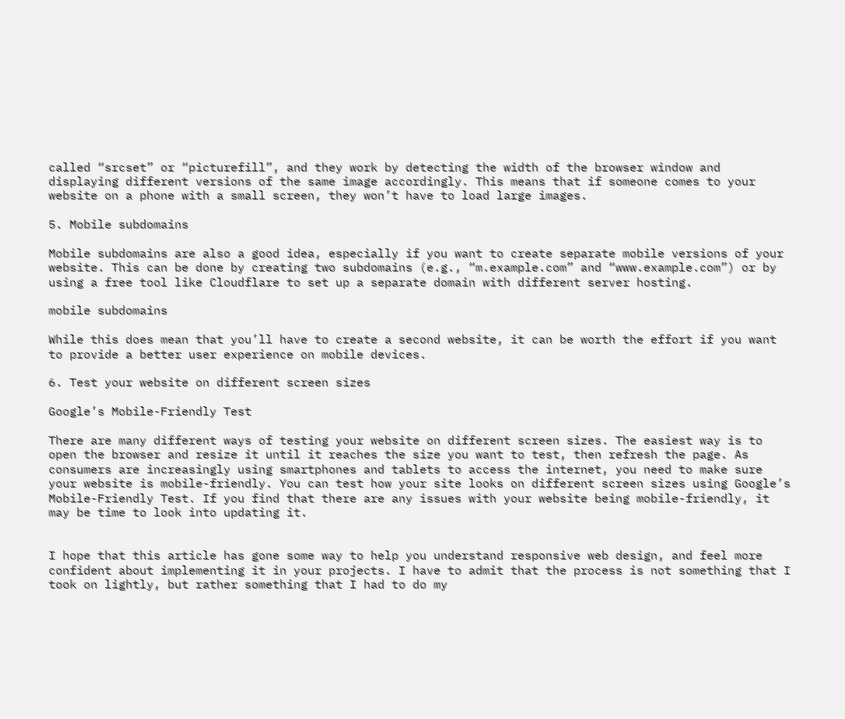called “srcset” or “picturefill”, and they work by detecting the width of the browser window and displaying different versions of the same image accordingly. This means that if someone comes to your website on a phone with a small screen, they won’t have to load large images.

5. Mobile subdomains

Mobile subdomains are also a good idea, especially if you want to create separate mobile versions of your website. This can be done by creating two subdomains (e.g., “m.example.com” and “www.example.com”) or by using a free tool like Cloudflare to set up a separate domain with different server hosting.

mobile subdomains

While this does mean that you’ll have to create a second website, it can be worth the effort if you want to provide a better user experience on mobile devices.

6. Test your website on different screen sizes

Google’s Mobile-Friendly Test

There are many different ways of testing your website on different screen sizes. The easiest way is to open the browser and resize it until it reaches the size you want to test, then refresh the page. As consumers are increasingly using smartphones and tablets to access the internet, you need to make sure your website is mobile-friendly. You can test how your site looks on different screen sizes using Google’s Mobile-Friendly Test. If you find that there are any issues with your website being mobile-friendly, it may be time to look into updating it.


I hope that this article has gone some way to help you understand responsive web design, and feel more confident about implementing it in your projects. I have to admit that the process is not something that I took on lightly, but rather something that I had to do my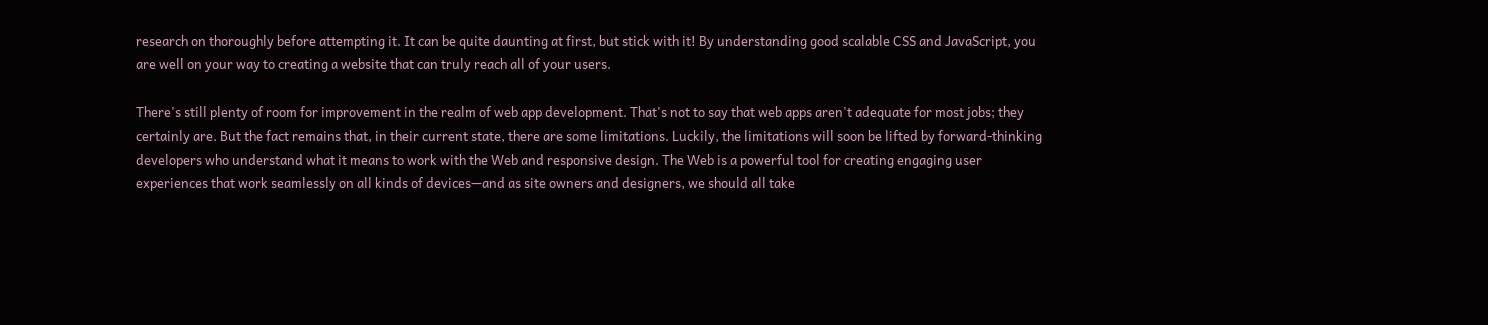research on thoroughly before attempting it. It can be quite daunting at first, but stick with it! By understanding good scalable CSS and JavaScript, you are well on your way to creating a website that can truly reach all of your users.

There's still plenty of room for improvement in the realm of web app development. That's not to say that web apps aren't adequate for most jobs; they certainly are. But the fact remains that, in their current state, there are some limitations. Luckily, the limitations will soon be lifted by forward-thinking developers who understand what it means to work with the Web and responsive design. The Web is a powerful tool for creating engaging user experiences that work seamlessly on all kinds of devices—and as site owners and designers, we should all take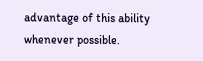advantage of this ability whenever possible.